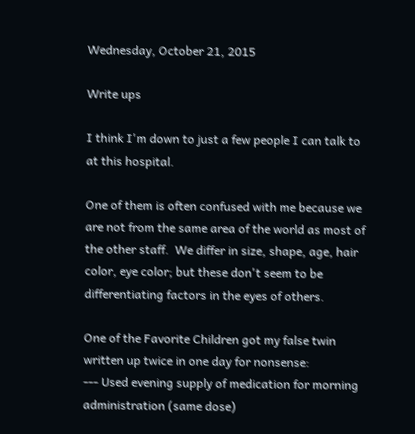Wednesday, October 21, 2015

Write ups

I think I'm down to just a few people I can talk to at this hospital.

One of them is often confused with me because we are not from the same area of the world as most of the other staff.  We differ in size, shape, age, hair color, eye color; but these don't seem to be differentiating factors in the eyes of others.

One of the Favorite Children got my false twin written up twice in one day for nonsense:
--- Used evening supply of medication for morning administration (same dose)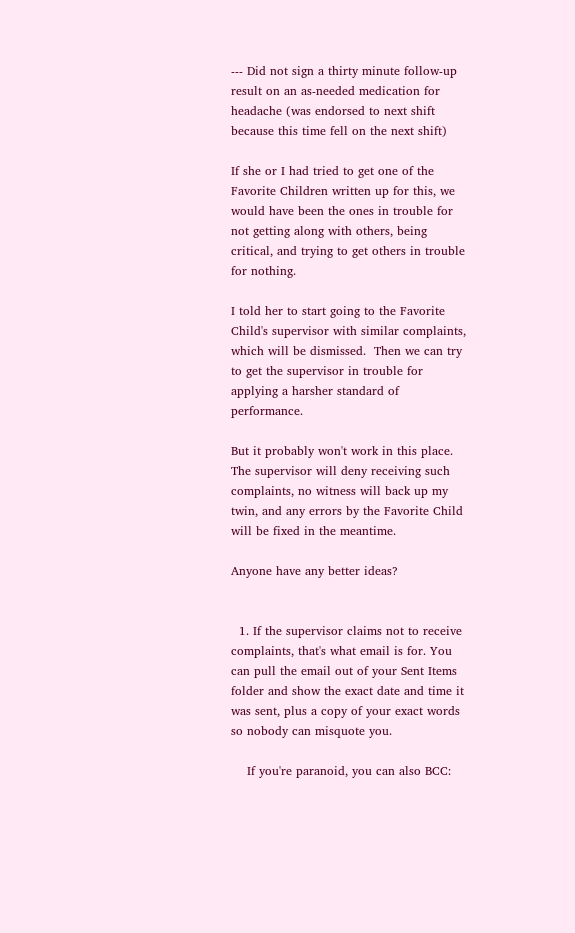--- Did not sign a thirty minute follow-up result on an as-needed medication for headache (was endorsed to next shift because this time fell on the next shift)

If she or I had tried to get one of the Favorite Children written up for this, we would have been the ones in trouble for not getting along with others, being critical, and trying to get others in trouble for nothing.

I told her to start going to the Favorite Child's supervisor with similar complaints, which will be dismissed.  Then we can try to get the supervisor in trouble for applying a harsher standard of performance.

But it probably won't work in this place.  The supervisor will deny receiving such complaints, no witness will back up my twin, and any errors by the Favorite Child will be fixed in the meantime.

Anyone have any better ideas?


  1. If the supervisor claims not to receive complaints, that's what email is for. You can pull the email out of your Sent Items folder and show the exact date and time it was sent, plus a copy of your exact words so nobody can misquote you.

    If you're paranoid, you can also BCC: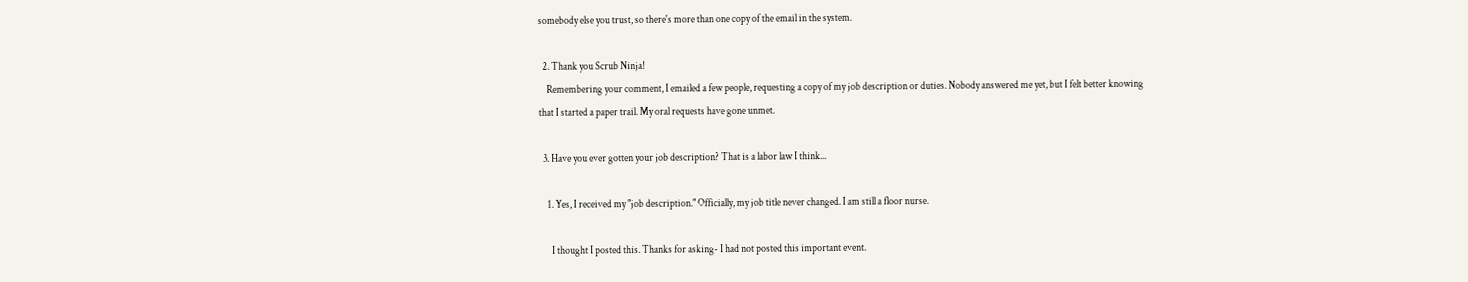somebody else you trust, so there's more than one copy of the email in the system.

  2. Thank you Scrub Ninja!
    Remembering your comment, I emailed a few people, requesting a copy of my job description or duties. Nobody answered me yet, but I felt better knowing that I started a paper trail. My oral requests have gone unmet.

  3. Have you ever gotten your job description? That is a labor law I think...

    1. Yes, I received my "job description." Officially, my job title never changed. I am still a floor nurse.

      I thought I posted this. Thanks for asking- I had not posted this important event.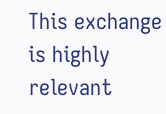This exchange is highly relevant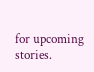for upcoming stories.